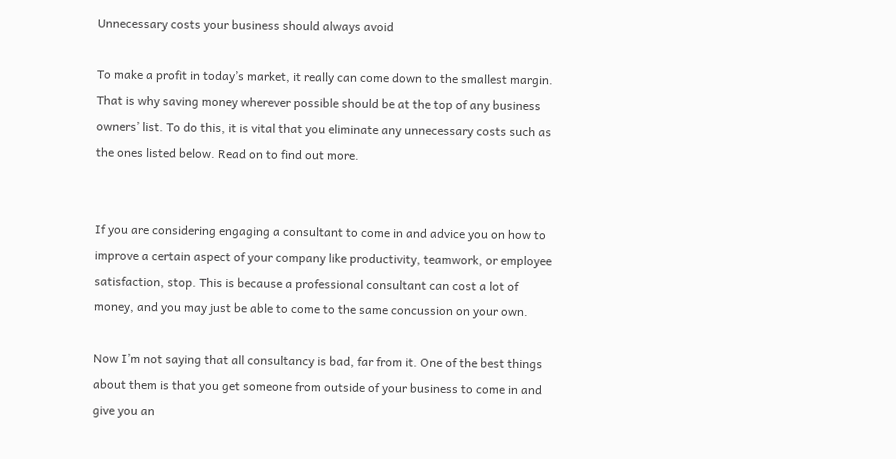Unnecessary costs your business should always avoid

To make a profit in today’s market, it really can come down to the smallest margin. That is why saving money wherever possible should be at the top of any business owners’ list. To do this, it is vital that you eliminate any unnecessary costs such as the ones listed below. Read on to find out more.


If you are considering engaging a consultant to come in and advice you on how to improve a certain aspect of your company like productivity, teamwork, or employee satisfaction, stop. This is because a professional consultant can cost a lot of money, and you may just be able to come to the same concussion on your own.

Now I’m not saying that all consultancy is bad, far from it. One of the best things about them is that you get someone from outside of your business to come in and give you an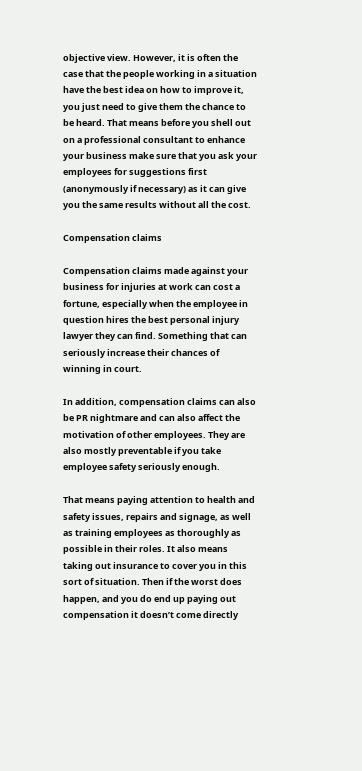objective view. However, it is often the case that the people working in a situation have the best idea on how to improve it, you just need to give them the chance to be heard. That means before you shell out on a professional consultant to enhance your business make sure that you ask your employees for suggestions first (anonymously if necessary) as it can give you the same results without all the cost.

Compensation claims

Compensation claims made against your business for injuries at work can cost a fortune, especially when the employee in question hires the best personal injury lawyer they can find. Something that can seriously increase their chances of winning in court.

In addition, compensation claims can also be PR nightmare and can also affect the motivation of other employees. They are also mostly preventable if you take employee safety seriously enough.

That means paying attention to health and safety issues, repairs and signage, as well as training employees as thoroughly as possible in their roles. It also means taking out insurance to cover you in this sort of situation. Then if the worst does happen, and you do end up paying out compensation it doesn’t come directly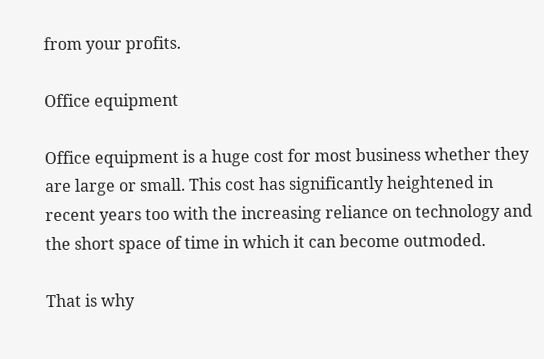from your profits.

Office equipment

Office equipment is a huge cost for most business whether they are large or small. This cost has significantly heightened in recent years too with the increasing reliance on technology and the short space of time in which it can become outmoded.

That is why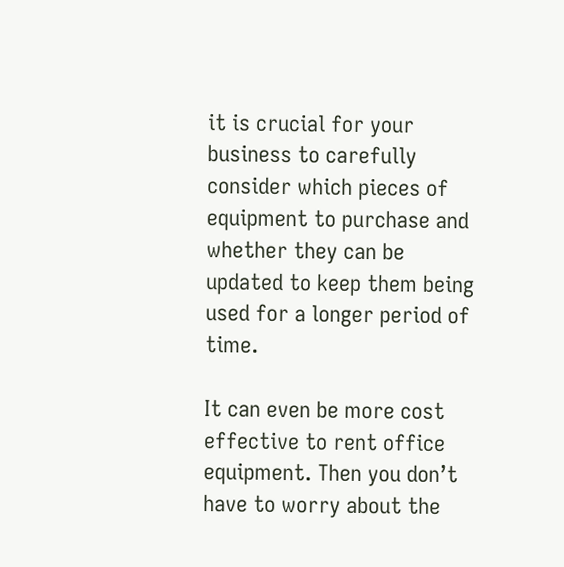it is crucial for your business to carefully consider which pieces of equipment to purchase and whether they can be updated to keep them being used for a longer period of time.

It can even be more cost effective to rent office equipment. Then you don’t have to worry about the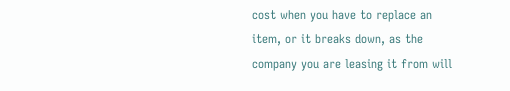cost when you have to replace an item, or it breaks down, as the company you are leasing it from will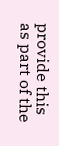provide this as part of the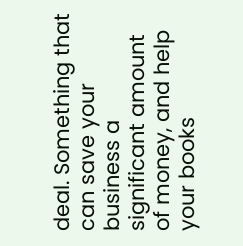deal. Something that can save your business a significant amount of money, and help your books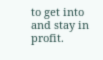to get into and stay in profit.